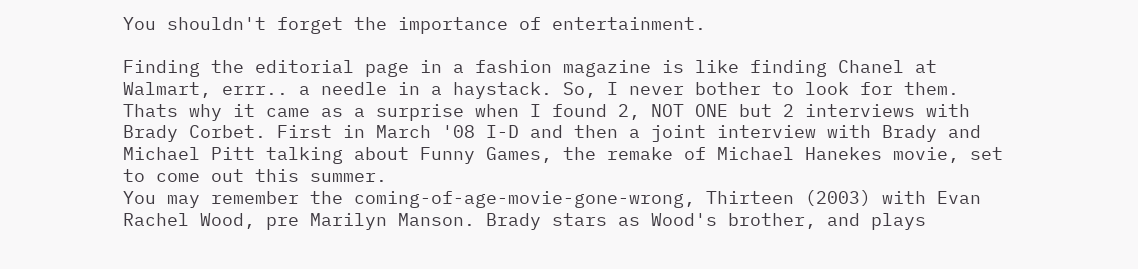You shouldn't forget the importance of entertainment.

Finding the editorial page in a fashion magazine is like finding Chanel at Walmart, errr.. a needle in a haystack. So, I never bother to look for them. Thats why it came as a surprise when I found 2, NOT ONE but 2 interviews with Brady Corbet. First in March '08 I-D and then a joint interview with Brady and Michael Pitt talking about Funny Games, the remake of Michael Hanekes movie, set to come out this summer.
You may remember the coming-of-age-movie-gone-wrong, Thirteen (2003) with Evan Rachel Wood, pre Marilyn Manson. Brady stars as Wood's brother, and plays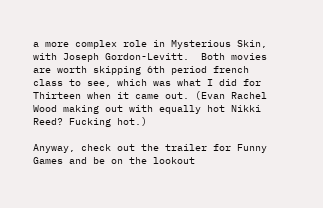a more complex role in Mysterious Skin, with Joseph Gordon-Levitt.  Both movies are worth skipping 6th period french class to see, which was what I did for Thirteen when it came out. (Evan Rachel Wood making out with equally hot Nikki Reed? Fucking hot.)

Anyway, check out the trailer for Funny Games and be on the lookout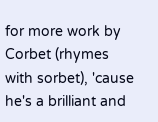for more work by Corbet (rhymes with sorbet), 'cause he's a brilliant and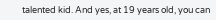talented kid. And yes, at 19 years old, you can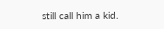still call him a kid.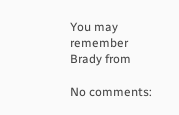You may remember Brady from

No comments: